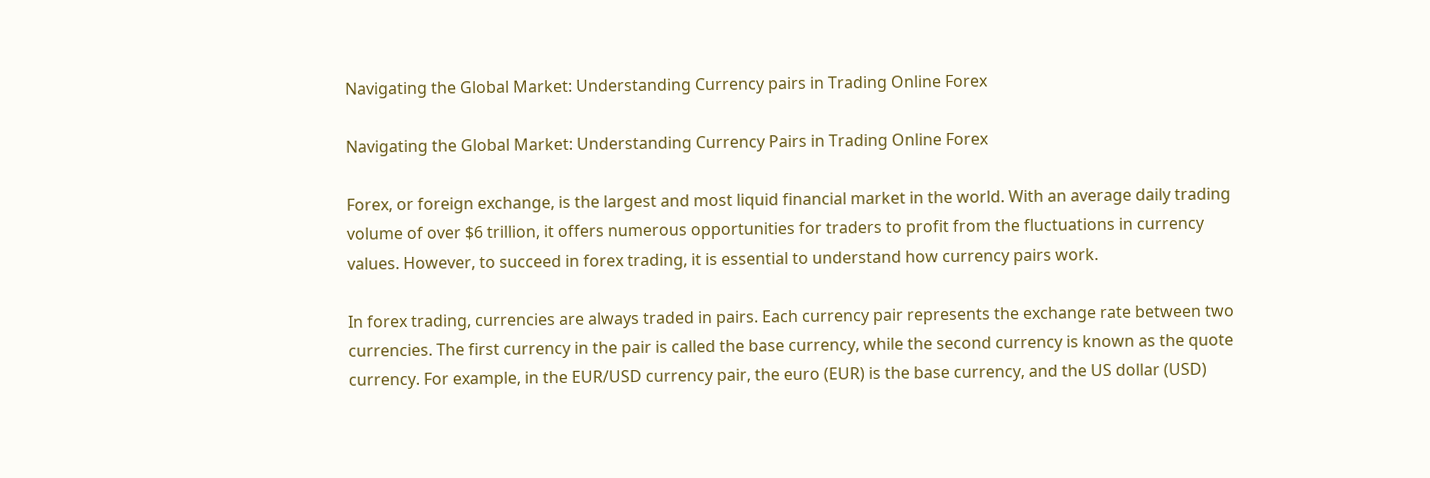Navigating the Global Market: Understanding Currency pairs in Trading Online Forex

Navigating the Global Market: Understanding Currency Pairs in Trading Online Forex

Forex, or foreign exchange, is the largest and most liquid financial market in the world. With an average daily trading volume of over $6 trillion, it offers numerous opportunities for traders to profit from the fluctuations in currency values. However, to succeed in forex trading, it is essential to understand how currency pairs work.

In forex trading, currencies are always traded in pairs. Each currency pair represents the exchange rate between two currencies. The first currency in the pair is called the base currency, while the second currency is known as the quote currency. For example, in the EUR/USD currency pair, the euro (EUR) is the base currency, and the US dollar (USD)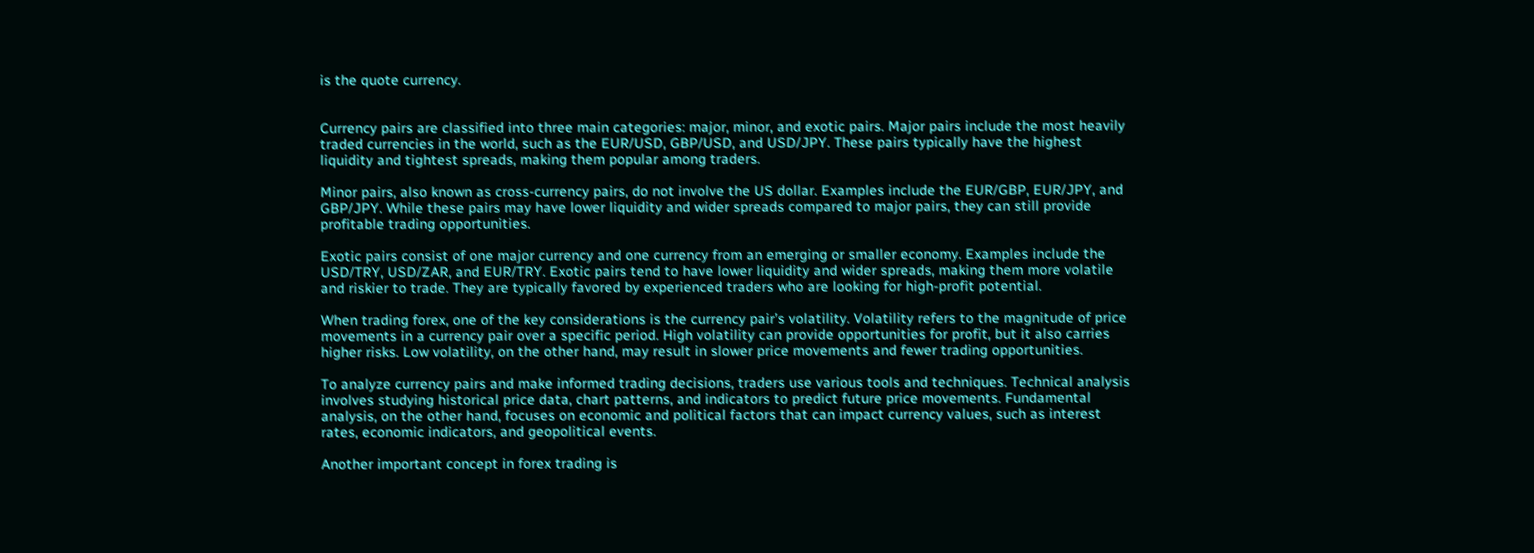is the quote currency.


Currency pairs are classified into three main categories: major, minor, and exotic pairs. Major pairs include the most heavily traded currencies in the world, such as the EUR/USD, GBP/USD, and USD/JPY. These pairs typically have the highest liquidity and tightest spreads, making them popular among traders.

Minor pairs, also known as cross-currency pairs, do not involve the US dollar. Examples include the EUR/GBP, EUR/JPY, and GBP/JPY. While these pairs may have lower liquidity and wider spreads compared to major pairs, they can still provide profitable trading opportunities.

Exotic pairs consist of one major currency and one currency from an emerging or smaller economy. Examples include the USD/TRY, USD/ZAR, and EUR/TRY. Exotic pairs tend to have lower liquidity and wider spreads, making them more volatile and riskier to trade. They are typically favored by experienced traders who are looking for high-profit potential.

When trading forex, one of the key considerations is the currency pair’s volatility. Volatility refers to the magnitude of price movements in a currency pair over a specific period. High volatility can provide opportunities for profit, but it also carries higher risks. Low volatility, on the other hand, may result in slower price movements and fewer trading opportunities.

To analyze currency pairs and make informed trading decisions, traders use various tools and techniques. Technical analysis involves studying historical price data, chart patterns, and indicators to predict future price movements. Fundamental analysis, on the other hand, focuses on economic and political factors that can impact currency values, such as interest rates, economic indicators, and geopolitical events.

Another important concept in forex trading is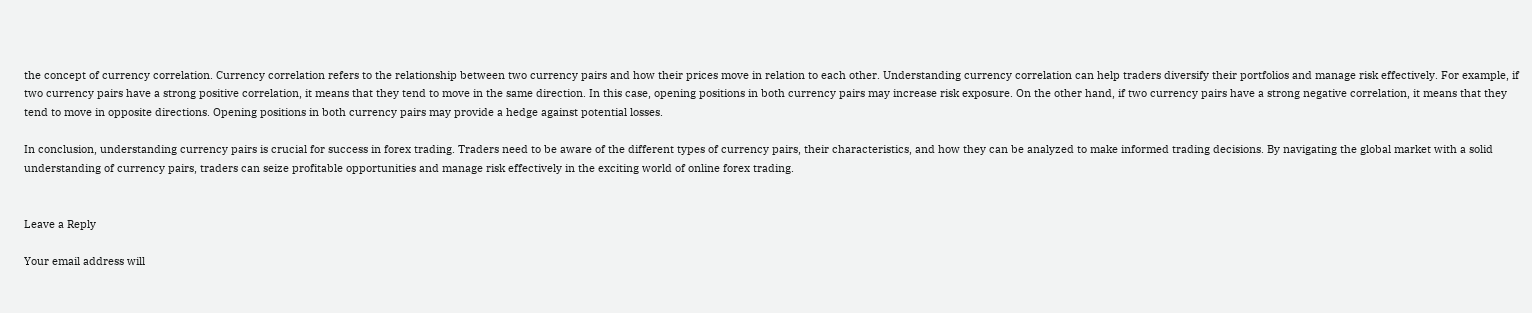the concept of currency correlation. Currency correlation refers to the relationship between two currency pairs and how their prices move in relation to each other. Understanding currency correlation can help traders diversify their portfolios and manage risk effectively. For example, if two currency pairs have a strong positive correlation, it means that they tend to move in the same direction. In this case, opening positions in both currency pairs may increase risk exposure. On the other hand, if two currency pairs have a strong negative correlation, it means that they tend to move in opposite directions. Opening positions in both currency pairs may provide a hedge against potential losses.

In conclusion, understanding currency pairs is crucial for success in forex trading. Traders need to be aware of the different types of currency pairs, their characteristics, and how they can be analyzed to make informed trading decisions. By navigating the global market with a solid understanding of currency pairs, traders can seize profitable opportunities and manage risk effectively in the exciting world of online forex trading.


Leave a Reply

Your email address will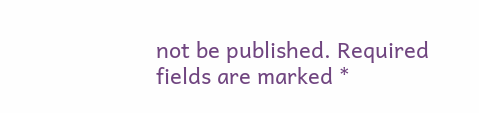not be published. Required fields are marked *